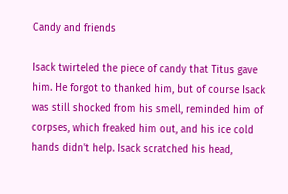Candy and friends

Isack twirteled the piece of candy that Titus gave him. He forgot to thanked him, but of course Isack was still shocked from his smell, reminded him of corpses, which freaked him out, and his ice cold hands didn't help. Isack scratched his head,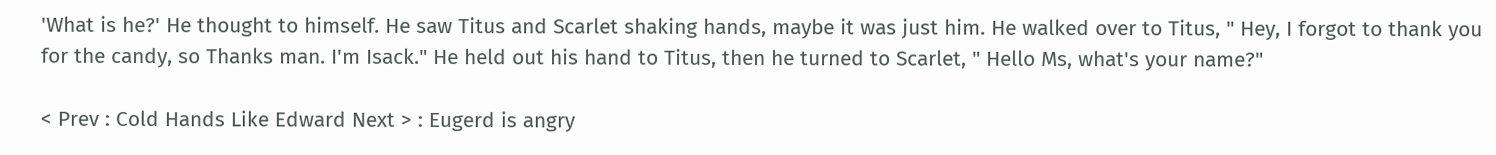'What is he?' He thought to himself. He saw Titus and Scarlet shaking hands, maybe it was just him. He walked over to Titus, " Hey, I forgot to thank you for the candy, so Thanks man. I'm Isack." He held out his hand to Titus, then he turned to Scarlet, " Hello Ms, what's your name?"

< Prev : Cold Hands Like Edward Next > : Eugerd is angry